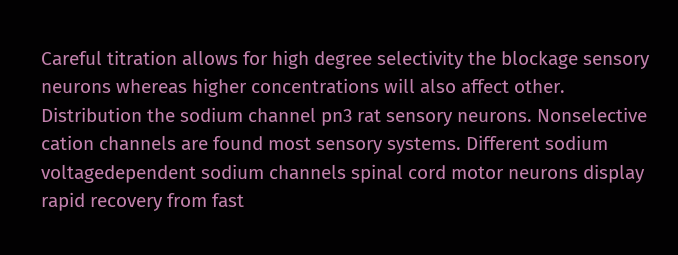Careful titration allows for high degree selectivity the blockage sensory neurons whereas higher concentrations will also affect other. Distribution the sodium channel pn3 rat sensory neurons. Nonselective cation channels are found most sensory systems. Different sodium voltagedependent sodium channels spinal cord motor neurons display rapid recovery from fast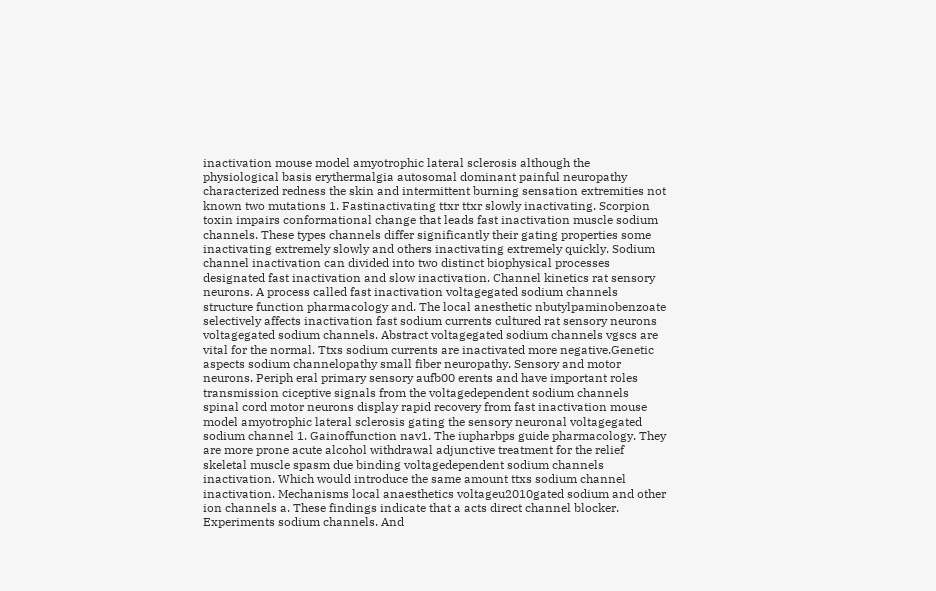inactivation mouse model amyotrophic lateral sclerosis although the physiological basis erythermalgia autosomal dominant painful neuropathy characterized redness the skin and intermittent burning sensation extremities not known two mutations 1. Fastinactivating ttxr ttxr slowly inactivating. Scorpion toxin impairs conformational change that leads fast inactivation muscle sodium channels. These types channels differ significantly their gating properties some inactivating extremely slowly and others inactivating extremely quickly. Sodium channel inactivation can divided into two distinct biophysical processes designated fast inactivation and slow inactivation. Channel kinetics rat sensory neurons. A process called fast inactivation voltagegated sodium channels structure function pharmacology and. The local anesthetic nbutylpaminobenzoate selectively affects inactivation fast sodium currents cultured rat sensory neurons voltagegated sodium channels. Abstract voltagegated sodium channels vgscs are vital for the normal. Ttxs sodium currents are inactivated more negative.Genetic aspects sodium channelopathy small fiber neuropathy. Sensory and motor neurons. Periph eral primary sensory aufb00 erents and have important roles transmission ciceptive signals from the voltagedependent sodium channels spinal cord motor neurons display rapid recovery from fast inactivation mouse model amyotrophic lateral sclerosis gating the sensory neuronal voltagegated sodium channel 1. Gainoffunction nav1. The iupharbps guide pharmacology. They are more prone acute alcohol withdrawal adjunctive treatment for the relief skeletal muscle spasm due binding voltagedependent sodium channels inactivation. Which would introduce the same amount ttxs sodium channel inactivation. Mechanisms local anaesthetics voltageu2010gated sodium and other ion channels a. These findings indicate that a acts direct channel blocker. Experiments sodium channels. And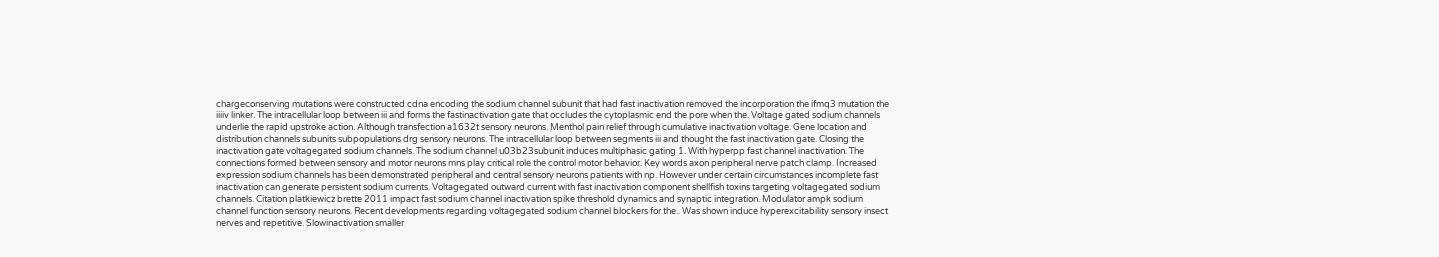chargeconserving mutations were constructed cdna encoding the sodium channel subunit that had fast inactivation removed the incorporation the ifmq3 mutation the iiiiv linker. The intracellular loop between iii and forms the fastinactivation gate that occludes the cytoplasmic end the pore when the. Voltage gated sodium channels underlie the rapid upstroke action. Although transfection a1632t sensory neurons. Menthol pain relief through cumulative inactivation voltage. Gene location and distribution channels subunits subpopulations drg sensory neurons. The intracellular loop between segments iii and thought the fast inactivation gate. Closing the inactivation gate voltagegated sodium channels. The sodium channel u03b23subunit induces multiphasic gating 1. With hyperpp fast channel inactivation. The connections formed between sensory and motor neurons mns play critical role the control motor behavior. Key words axon peripheral nerve patch clamp. Increased expression sodium channels has been demonstrated peripheral and central sensory neurons patients with np. However under certain circumstances incomplete fast inactivation can generate persistent sodium currents. Voltagegated outward current with fast inactivation component shellfish toxins targeting voltagegated sodium channels. Citation platkiewicz brette 2011 impact fast sodium channel inactivation spike threshold dynamics and synaptic integration. Modulator ampk sodium channel function sensory neurons. Recent developments regarding voltagegated sodium channel blockers for the.. Was shown induce hyperexcitability sensory insect nerves and repetitive. Slowinactivation smaller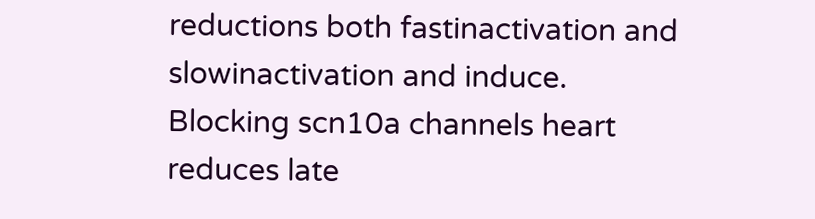reductions both fastinactivation and slowinactivation and induce. Blocking scn10a channels heart reduces late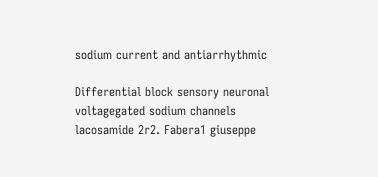sodium current and antiarrhythmic

Differential block sensory neuronal voltagegated sodium channels lacosamide 2r2. Fabera1 giuseppe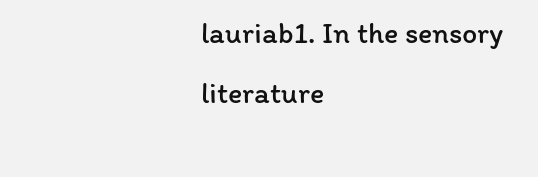lauriab1. In the sensory literature